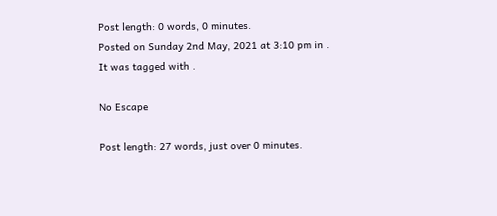Post length: 0 words, 0 minutes.
Posted on Sunday 2nd May, 2021 at 3:10 pm in .
It was tagged with .

No Escape

Post length: 27 words, just over 0 minutes.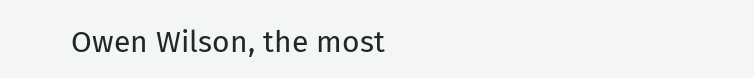Owen Wilson, the most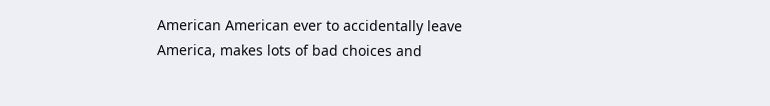American American ever to accidentally leave America, makes lots of bad choices and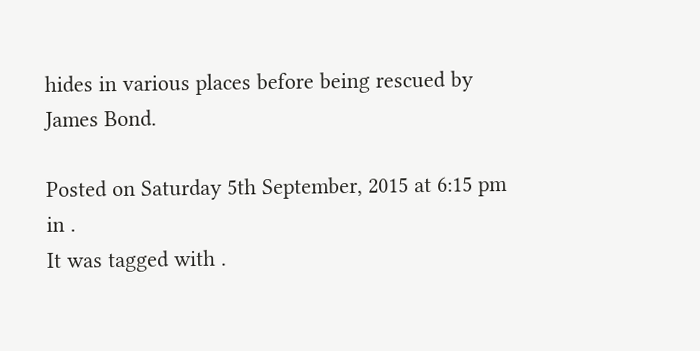hides in various places before being rescued by James Bond.

Posted on Saturday 5th September, 2015 at 6:15 pm in .
It was tagged with .